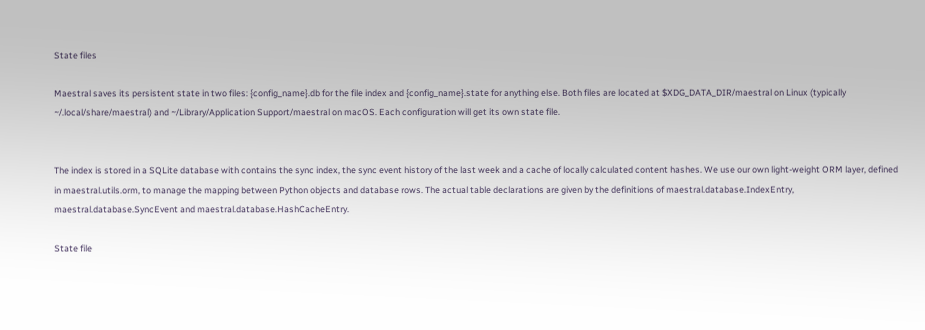State files

Maestral saves its persistent state in two files: {config_name}.db for the file index and {config_name}.state for anything else. Both files are located at $XDG_DATA_DIR/maestral on Linux (typically ~/.local/share/maestral) and ~/Library/Application Support/maestral on macOS. Each configuration will get its own state file.


The index is stored in a SQLite database with contains the sync index, the sync event history of the last week and a cache of locally calculated content hashes. We use our own light-weight ORM layer, defined in maestral.utils.orm, to manage the mapping between Python objects and database rows. The actual table declarations are given by the definitions of maestral.database.IndexEntry, maestral.database.SyncEvent and maestral.database.HashCacheEntry.

State file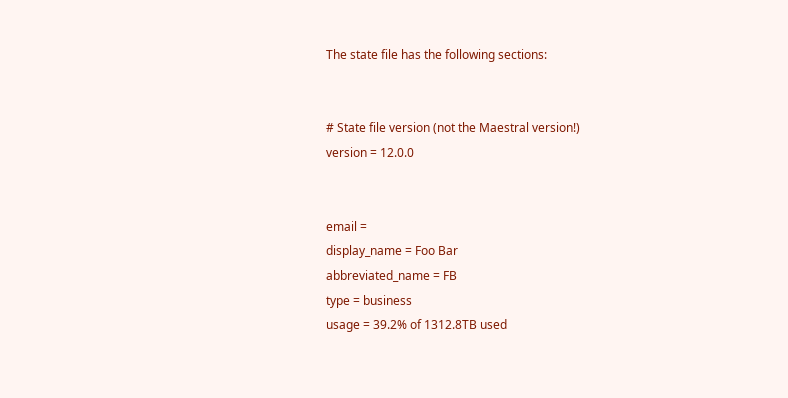The state file has the following sections:


# State file version (not the Maestral version!)
version = 12.0.0


email =
display_name = Foo Bar
abbreviated_name = FB
type = business
usage = 39.2% of 1312.8TB used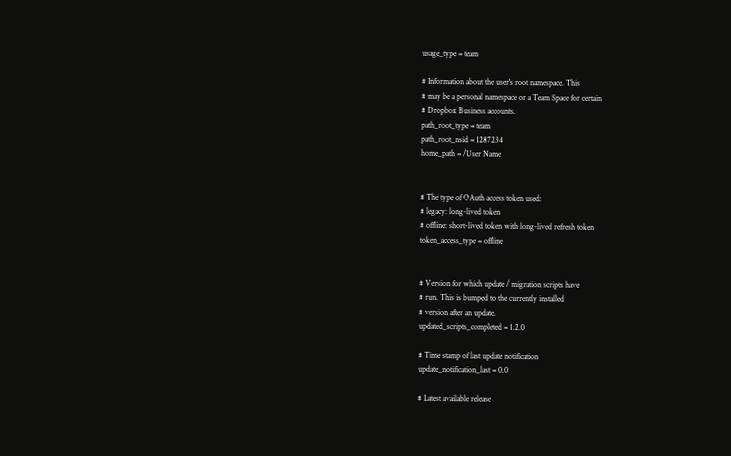usage_type = team

# Information about the user's root namespace. This
# may be a personal namespace or a Team Space for certain
# Dropbox Business accounts.
path_root_type = team
path_root_nsid = 1287234
home_path = /User Name


# The type of OAuth access token used:
# legacy: long-lived token
# offline: short-lived token with long-lived refresh token
token_access_type = offline


# Version for which update / migration scripts have
# run. This is bumped to the currently installed
# version after an update.
updated_scripts_completed = 1.2.0

# Time stamp of last update notification
update_notification_last = 0.0

# Latest available release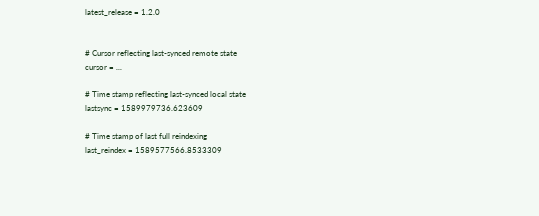latest_release = 1.2.0


# Cursor reflecting last-synced remote state
cursor = ...

# Time stamp reflecting last-synced local state
lastsync = 1589979736.623609

# Time stamp of last full reindexing
last_reindex = 1589577566.8533309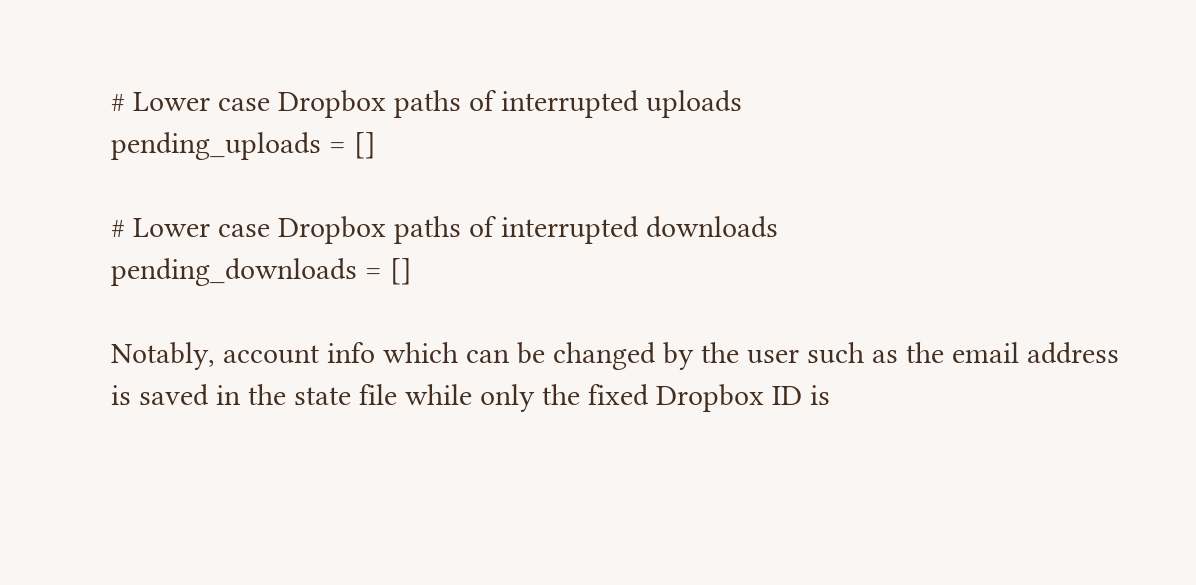# Lower case Dropbox paths of interrupted uploads
pending_uploads = []

# Lower case Dropbox paths of interrupted downloads
pending_downloads = []

Notably, account info which can be changed by the user such as the email address is saved in the state file while only the fixed Dropbox ID is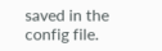saved in the config file.